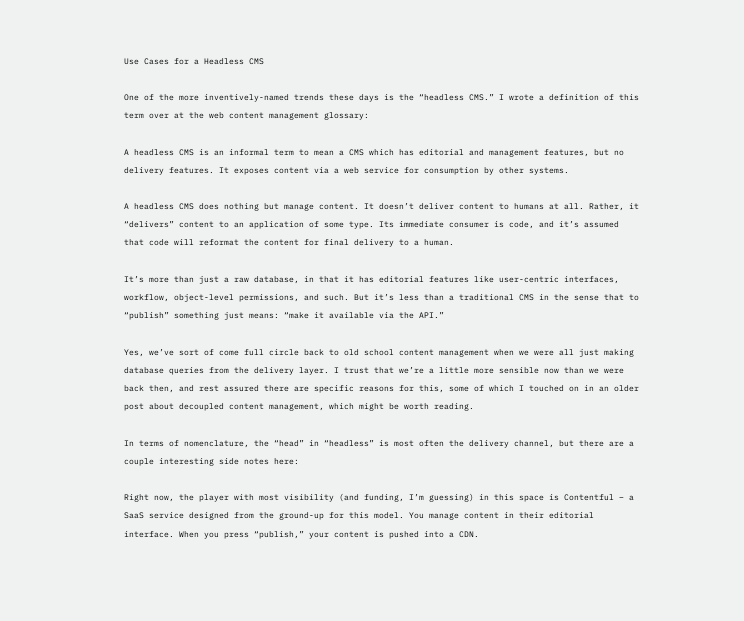Use Cases for a Headless CMS

One of the more inventively-named trends these days is the “headless CMS.” I wrote a definition of this term over at the web content management glossary:

A headless CMS is an informal term to mean a CMS which has editorial and management features, but no delivery features. It exposes content via a web service for consumption by other systems.

A headless CMS does nothing but manage content. It doesn’t deliver content to humans at all. Rather, it “delivers” content to an application of some type. Its immediate consumer is code, and it’s assumed that code will reformat the content for final delivery to a human.

It’s more than just a raw database, in that it has editorial features like user-centric interfaces, workflow, object-level permissions, and such. But it’s less than a traditional CMS in the sense that to “publish” something just means: “make it available via the API.”

Yes, we’ve sort of come full circle back to old school content management when we were all just making database queries from the delivery layer. I trust that we’re a little more sensible now than we were back then, and rest assured there are specific reasons for this, some of which I touched on in an older post about decoupled content management, which might be worth reading.

In terms of nomenclature, the “head” in “headless” is most often the delivery channel, but there are a couple interesting side notes here:

Right now, the player with most visibility (and funding, I’m guessing) in this space is Contentful – a SaaS service designed from the ground-up for this model. You manage content in their editorial interface. When you press “publish,” your content is pushed into a CDN.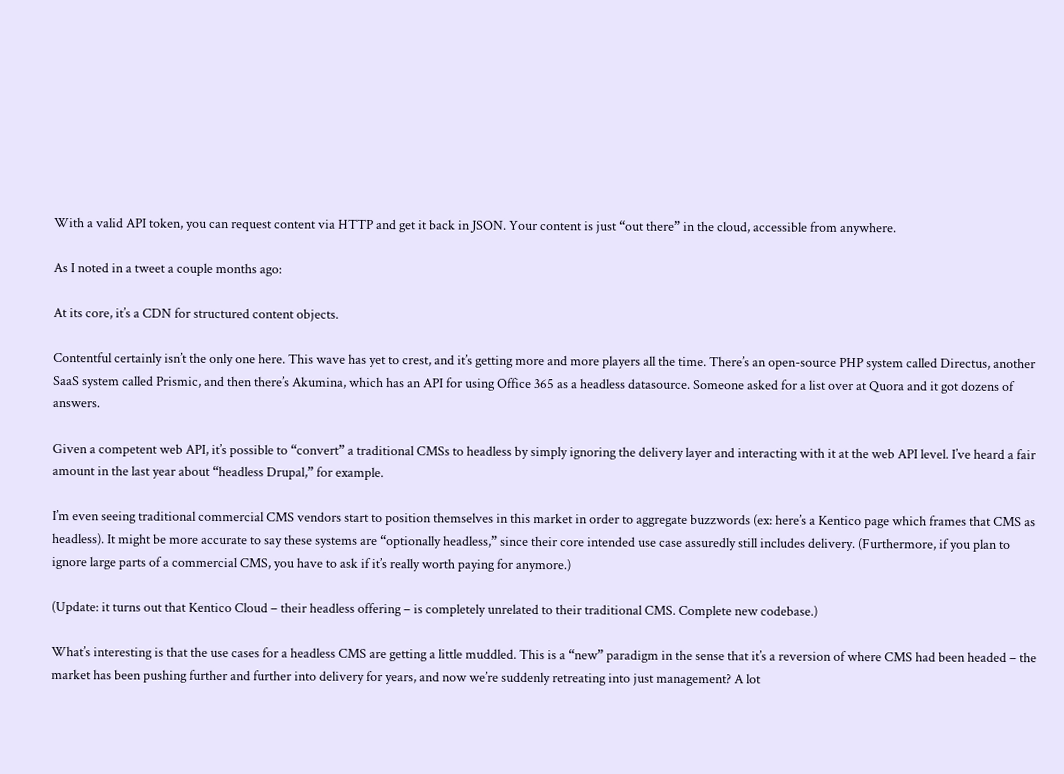With a valid API token, you can request content via HTTP and get it back in JSON. Your content is just “out there” in the cloud, accessible from anywhere.

As I noted in a tweet a couple months ago:

At its core, it’s a CDN for structured content objects.

Contentful certainly isn’t the only one here. This wave has yet to crest, and it’s getting more and more players all the time. There’s an open-source PHP system called Directus, another SaaS system called Prismic, and then there’s Akumina, which has an API for using Office 365 as a headless datasource. Someone asked for a list over at Quora and it got dozens of answers.

Given a competent web API, it’s possible to “convert” a traditional CMSs to headless by simply ignoring the delivery layer and interacting with it at the web API level. I’ve heard a fair amount in the last year about “headless Drupal,” for example.

I’m even seeing traditional commercial CMS vendors start to position themselves in this market in order to aggregate buzzwords (ex: here’s a Kentico page which frames that CMS as headless). It might be more accurate to say these systems are “optionally headless,” since their core intended use case assuredly still includes delivery. (Furthermore, if you plan to ignore large parts of a commercial CMS, you have to ask if it’s really worth paying for anymore.)

(Update: it turns out that Kentico Cloud – their headless offering – is completely unrelated to their traditional CMS. Complete new codebase.)

What’s interesting is that the use cases for a headless CMS are getting a little muddled. This is a “new” paradigm in the sense that it’s a reversion of where CMS had been headed – the market has been pushing further and further into delivery for years, and now we’re suddenly retreating into just management? A lot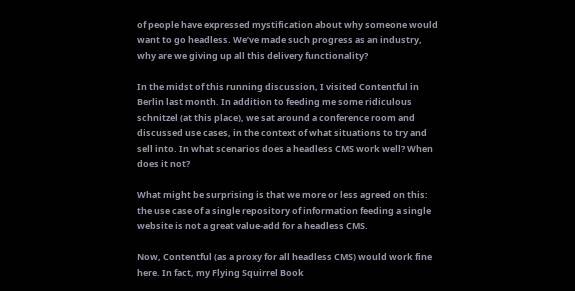of people have expressed mystification about why someone would want to go headless. We’ve made such progress as an industry, why are we giving up all this delivery functionality?

In the midst of this running discussion, I visited Contentful in Berlin last month. In addition to feeding me some ridiculous schnitzel (at this place), we sat around a conference room and discussed use cases, in the context of what situations to try and sell into. In what scenarios does a headless CMS work well? When does it not?

What might be surprising is that we more or less agreed on this: the use case of a single repository of information feeding a single website is not a great value-add for a headless CMS.

Now, Contentful (as a proxy for all headless CMS) would work fine here. In fact, my Flying Squirrel Book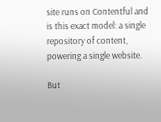site runs on Contentful and is this exact model: a single repository of content, powering a single website.

But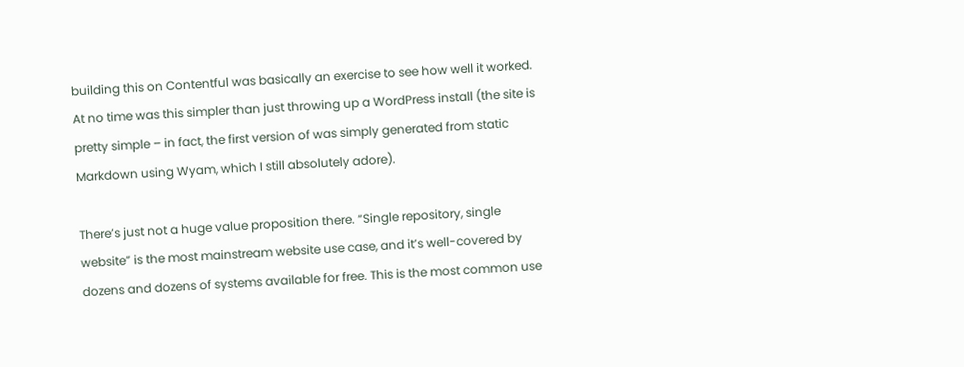building this on Contentful was basically an exercise to see how well it worked. At no time was this simpler than just throwing up a WordPress install (the site is pretty simple – in fact, the first version of was simply generated from static Markdown using Wyam, which I still absolutely adore).

There’s just not a huge value proposition there. “Single repository, single website” is the most mainstream website use case, and it’s well-covered by dozens and dozens of systems available for free. This is the most common use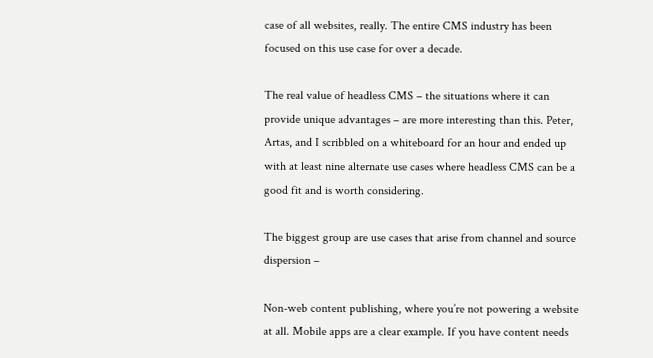case of all websites, really. The entire CMS industry has been focused on this use case for over a decade.

The real value of headless CMS – the situations where it can provide unique advantages – are more interesting than this. Peter, Artas, and I scribbled on a whiteboard for an hour and ended up with at least nine alternate use cases where headless CMS can be a good fit and is worth considering.

The biggest group are use cases that arise from channel and source dispersion –

Non-web content publishing, where you’re not powering a website at all. Mobile apps are a clear example. If you have content needs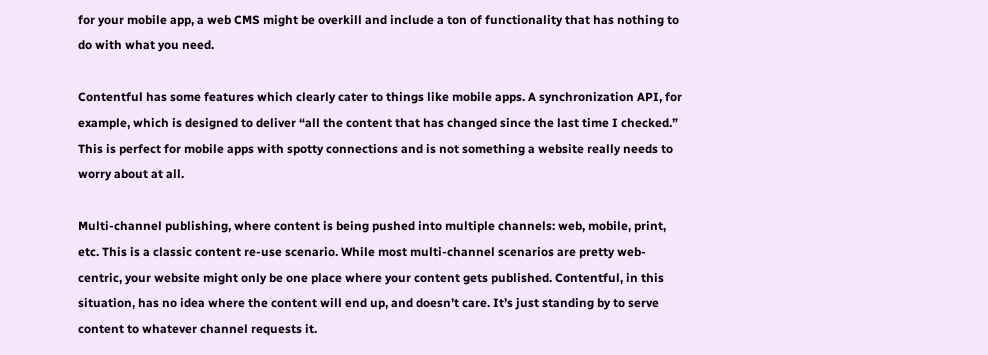for your mobile app, a web CMS might be overkill and include a ton of functionality that has nothing to do with what you need.

Contentful has some features which clearly cater to things like mobile apps. A synchronization API, for example, which is designed to deliver “all the content that has changed since the last time I checked.” This is perfect for mobile apps with spotty connections and is not something a website really needs to worry about at all.

Multi-channel publishing, where content is being pushed into multiple channels: web, mobile, print, etc. This is a classic content re-use scenario. While most multi-channel scenarios are pretty web-centric, your website might only be one place where your content gets published. Contentful, in this situation, has no idea where the content will end up, and doesn’t care. It’s just standing by to serve content to whatever channel requests it.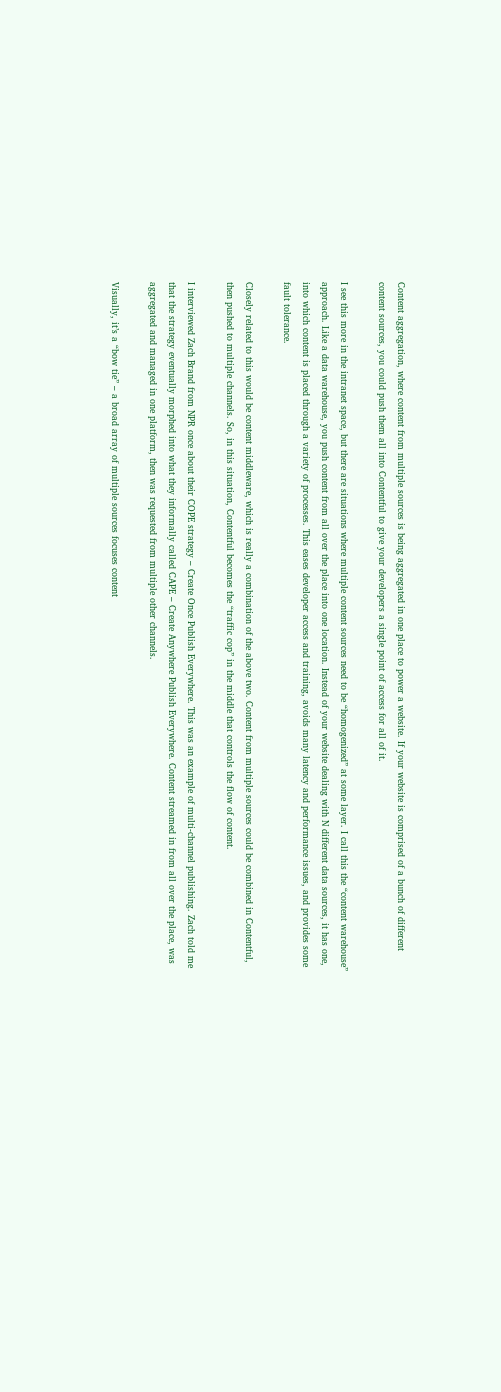Content aggregation, where content from multiple sources is being aggregated in one place to power a website. If your website is comprised of a bunch of different content sources, you could push them all into Contentful to give your developers a single point of access for all of it.

I see this more in the intranet space, but there are situations where multiple content sources need to be “homogenized” at some layer. I call this the “content warehouse” approach. Like a data warehouse, you push content from all over the place into one location. Instead of your website dealing with N different data sources, it has one, into which content is placed through a variety of processes. This eases developer access and training, avoids many latency and performance issues, and provides some fault tolerance.

Closely related to this would be content middleware, which is really a combination of the above two. Content from multiple sources could be combined in Contentful, then pushed to multiple channels. So, in this situation, Contentful becomes the “traffic cop” in the middle that controls the flow of content.

I interviewed Zach Brand from NPR once about their COPE strategy – Create Once Publish Everywhere. This was an example of multi-channel publishing. Zach told me that the strategy eventually morphed into what they informally called CAPE – Create Anywhere Publish Everywhere. Content streamed in from all over the place, was aggregated and managed in one platform, then was requested from multiple other channels.

Visually, it’s a “bow tie” – a broad array of multiple sources focuses content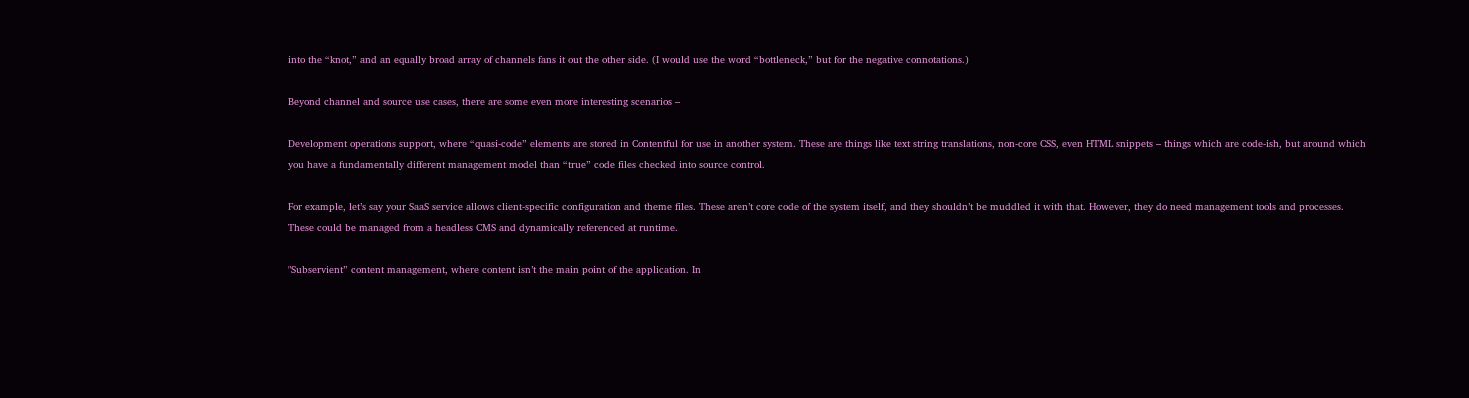into the “knot,” and an equally broad array of channels fans it out the other side. (I would use the word “bottleneck,” but for the negative connotations.)

Beyond channel and source use cases, there are some even more interesting scenarios –

Development operations support, where “quasi-code” elements are stored in Contentful for use in another system. These are things like text string translations, non-core CSS, even HTML snippets – things which are code-ish, but around which you have a fundamentally different management model than “true” code files checked into source control.

For example, let’s say your SaaS service allows client-specific configuration and theme files. These aren’t core code of the system itself, and they shouldn’t be muddled it with that. However, they do need management tools and processes. These could be managed from a headless CMS and dynamically referenced at runtime.

"Subservient” content management, where content isn’t the main point of the application. In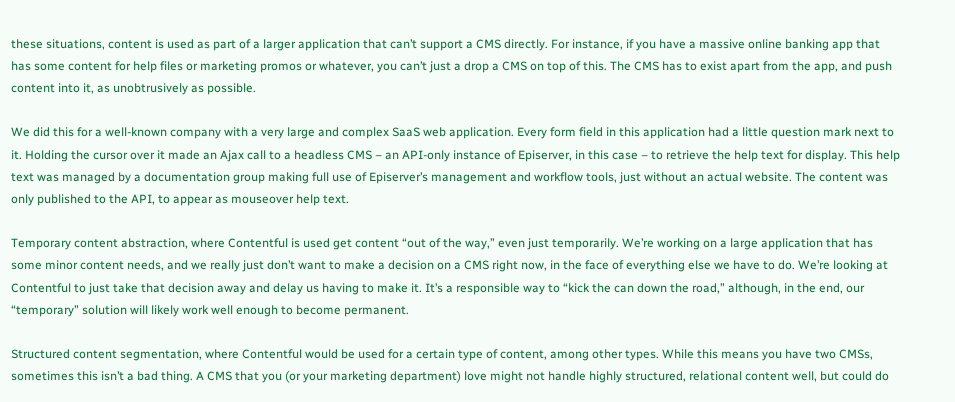these situations, content is used as part of a larger application that can’t support a CMS directly. For instance, if you have a massive online banking app that has some content for help files or marketing promos or whatever, you can’t just a drop a CMS on top of this. The CMS has to exist apart from the app, and push content into it, as unobtrusively as possible.

We did this for a well-known company with a very large and complex SaaS web application. Every form field in this application had a little question mark next to it. Holding the cursor over it made an Ajax call to a headless CMS – an API-only instance of Episerver, in this case – to retrieve the help text for display. This help text was managed by a documentation group making full use of Episerver’s management and workflow tools, just without an actual website. The content was only published to the API, to appear as mouseover help text.

Temporary content abstraction, where Contentful is used get content “out of the way,” even just temporarily. We’re working on a large application that has some minor content needs, and we really just don’t want to make a decision on a CMS right now, in the face of everything else we have to do. We’re looking at Contentful to just take that decision away and delay us having to make it. It’s a responsible way to “kick the can down the road,” although, in the end, our “temporary” solution will likely work well enough to become permanent.

Structured content segmentation, where Contentful would be used for a certain type of content, among other types. While this means you have two CMSs, sometimes this isn’t a bad thing. A CMS that you (or your marketing department) love might not handle highly structured, relational content well, but could do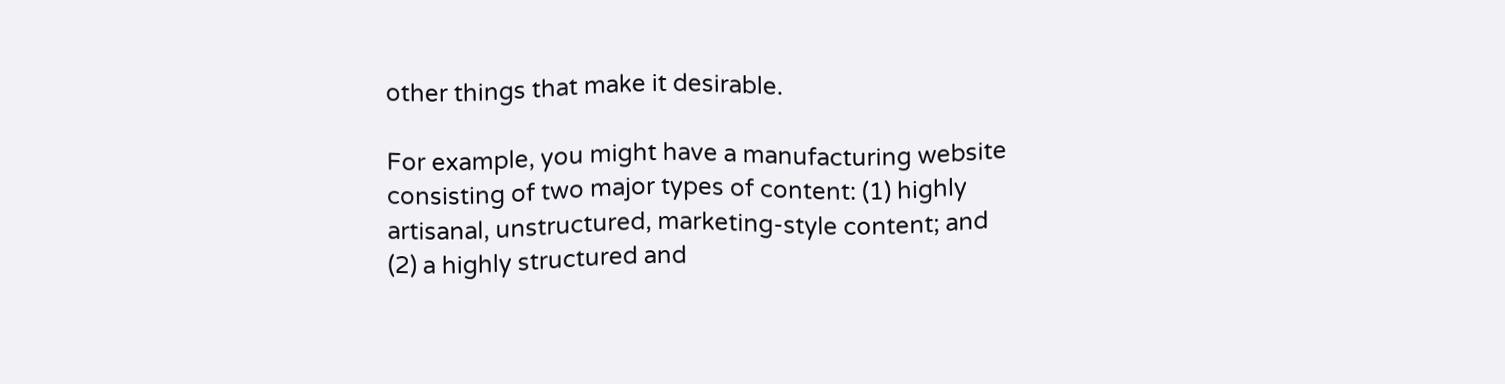other things that make it desirable.

For example, you might have a manufacturing website consisting of two major types of content: (1) highly artisanal, unstructured, marketing-style content; and (2) a highly structured and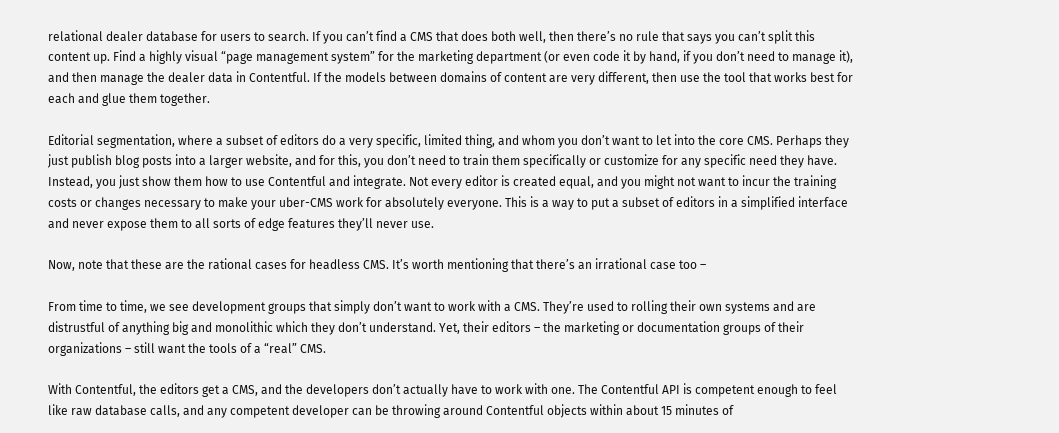relational dealer database for users to search. If you can’t find a CMS that does both well, then there’s no rule that says you can’t split this content up. Find a highly visual “page management system” for the marketing department (or even code it by hand, if you don’t need to manage it), and then manage the dealer data in Contentful. If the models between domains of content are very different, then use the tool that works best for each and glue them together.

Editorial segmentation, where a subset of editors do a very specific, limited thing, and whom you don’t want to let into the core CMS. Perhaps they just publish blog posts into a larger website, and for this, you don’t need to train them specifically or customize for any specific need they have. Instead, you just show them how to use Contentful and integrate. Not every editor is created equal, and you might not want to incur the training costs or changes necessary to make your uber-CMS work for absolutely everyone. This is a way to put a subset of editors in a simplified interface and never expose them to all sorts of edge features they’ll never use.

Now, note that these are the rational cases for headless CMS. It’s worth mentioning that there’s an irrational case too –

From time to time, we see development groups that simply don’t want to work with a CMS. They’re used to rolling their own systems and are distrustful of anything big and monolithic which they don’t understand. Yet, their editors – the marketing or documentation groups of their organizations – still want the tools of a “real” CMS.

With Contentful, the editors get a CMS, and the developers don’t actually have to work with one. The Contentful API is competent enough to feel like raw database calls, and any competent developer can be throwing around Contentful objects within about 15 minutes of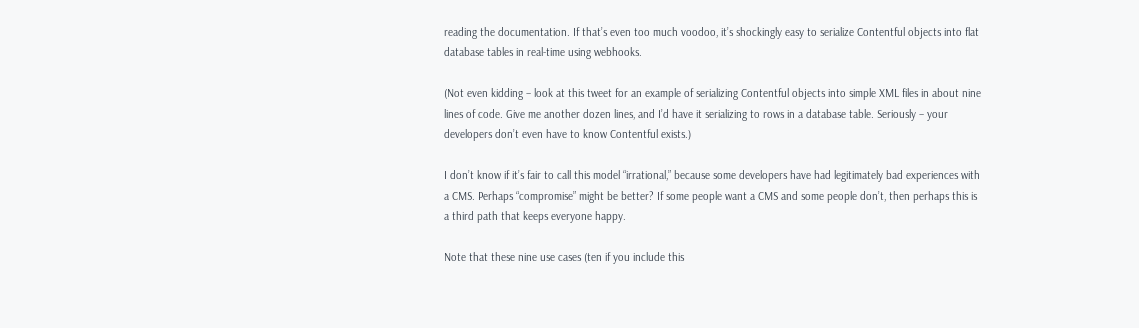reading the documentation. If that’s even too much voodoo, it’s shockingly easy to serialize Contentful objects into flat database tables in real-time using webhooks.

(Not even kidding – look at this tweet for an example of serializing Contentful objects into simple XML files in about nine lines of code. Give me another dozen lines, and I’d have it serializing to rows in a database table. Seriously – your developers don’t even have to know Contentful exists.)

I don’t know if it’s fair to call this model “irrational,” because some developers have had legitimately bad experiences with a CMS. Perhaps “compromise” might be better? If some people want a CMS and some people don’t, then perhaps this is a third path that keeps everyone happy.

Note that these nine use cases (ten if you include this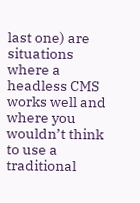last one) are situations where a headless CMS works well and where you wouldn’t think to use a traditional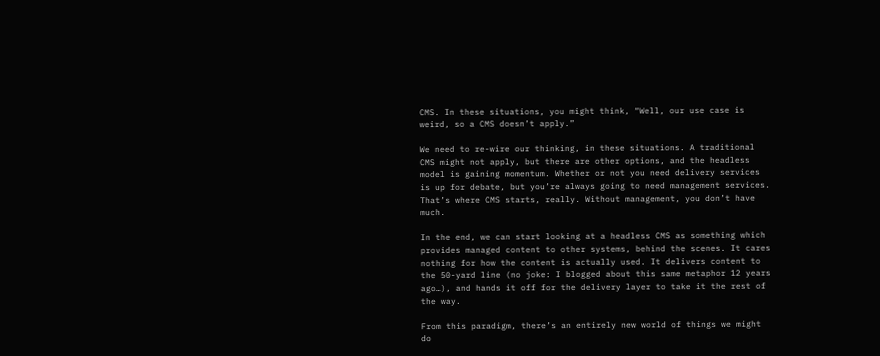CMS. In these situations, you might think, “Well, our use case is weird, so a CMS doesn’t apply.”

We need to re-wire our thinking, in these situations. A traditional CMS might not apply, but there are other options, and the headless model is gaining momentum. Whether or not you need delivery services is up for debate, but you’re always going to need management services. That’s where CMS starts, really. Without management, you don’t have much.

In the end, we can start looking at a headless CMS as something which provides managed content to other systems, behind the scenes. It cares nothing for how the content is actually used. It delivers content to the 50-yard line (no joke: I blogged about this same metaphor 12 years ago…), and hands it off for the delivery layer to take it the rest of the way.

From this paradigm, there’s an entirely new world of things we might do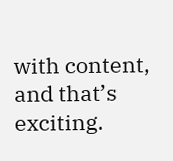with content, and that’s exciting.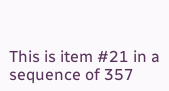This is item #21 in a sequence of 357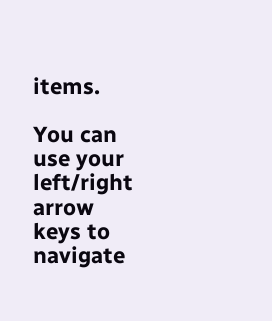items.

You can use your left/right arrow keys to navigate